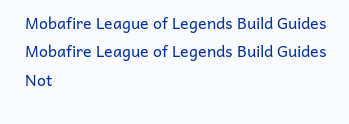Mobafire League of Legends Build Guides Mobafire League of Legends Build Guides
Not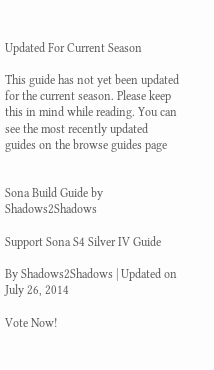Updated For Current Season

This guide has not yet been updated for the current season. Please keep this in mind while reading. You can see the most recently updated guides on the browse guides page


Sona Build Guide by Shadows2Shadows

Support Sona S4 Silver IV Guide

By Shadows2Shadows | Updated on July 26, 2014

Vote Now!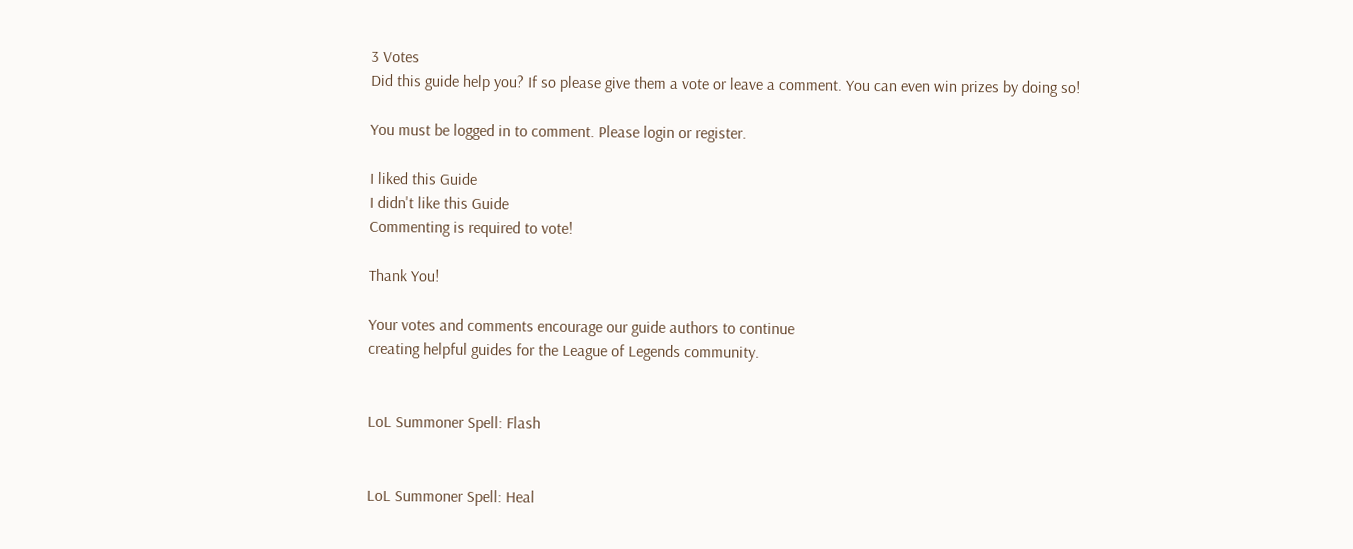3 Votes
Did this guide help you? If so please give them a vote or leave a comment. You can even win prizes by doing so!

You must be logged in to comment. Please login or register.

I liked this Guide
I didn't like this Guide
Commenting is required to vote!

Thank You!

Your votes and comments encourage our guide authors to continue
creating helpful guides for the League of Legends community.


LoL Summoner Spell: Flash


LoL Summoner Spell: Heal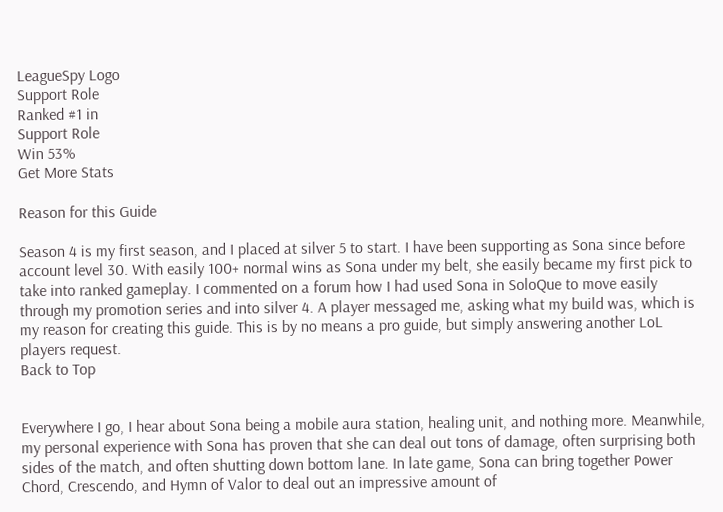LeagueSpy Logo
Support Role
Ranked #1 in
Support Role
Win 53%
Get More Stats

Reason for this Guide

Season 4 is my first season, and I placed at silver 5 to start. I have been supporting as Sona since before account level 30. With easily 100+ normal wins as Sona under my belt, she easily became my first pick to take into ranked gameplay. I commented on a forum how I had used Sona in SoloQue to move easily through my promotion series and into silver 4. A player messaged me, asking what my build was, which is my reason for creating this guide. This is by no means a pro guide, but simply answering another LoL players request.
Back to Top


Everywhere I go, I hear about Sona being a mobile aura station, healing unit, and nothing more. Meanwhile, my personal experience with Sona has proven that she can deal out tons of damage, often surprising both sides of the match, and often shutting down bottom lane. In late game, Sona can bring together Power Chord, Crescendo, and Hymn of Valor to deal out an impressive amount of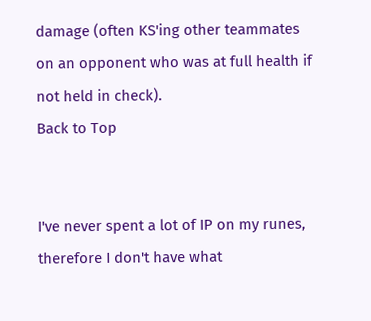damage (often KS'ing other teammates on an opponent who was at full health if not held in check).
Back to Top


I've never spent a lot of IP on my runes, therefore I don't have what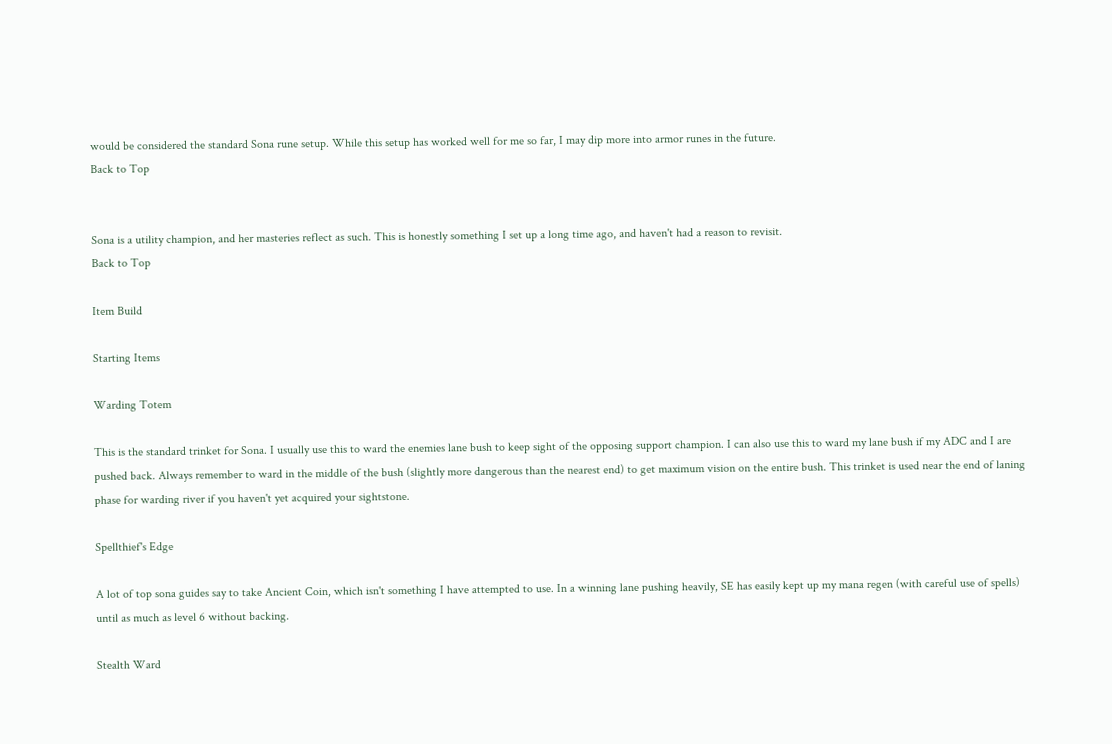would be considered the standard Sona rune setup. While this setup has worked well for me so far, I may dip more into armor runes in the future.
Back to Top


Sona is a utility champion, and her masteries reflect as such. This is honestly something I set up a long time ago, and haven't had a reason to revisit.
Back to Top

Item Build

Starting Items

Warding Totem

This is the standard trinket for Sona. I usually use this to ward the enemies lane bush to keep sight of the opposing support champion. I can also use this to ward my lane bush if my ADC and I are pushed back. Always remember to ward in the middle of the bush (slightly more dangerous than the nearest end) to get maximum vision on the entire bush. This trinket is used near the end of laning phase for warding river if you haven't yet acquired your sightstone.

Spellthief's Edge

A lot of top sona guides say to take Ancient Coin, which isn't something I have attempted to use. In a winning lane pushing heavily, SE has easily kept up my mana regen (with careful use of spells) until as much as level 6 without backing.

Stealth Ward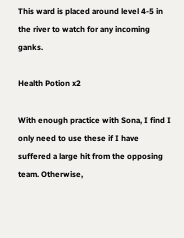This ward is placed around level 4-5 in the river to watch for any incoming ganks.

Health Potion x2

With enough practice with Sona, I find I only need to use these if I have suffered a large hit from the opposing team. Otherwise,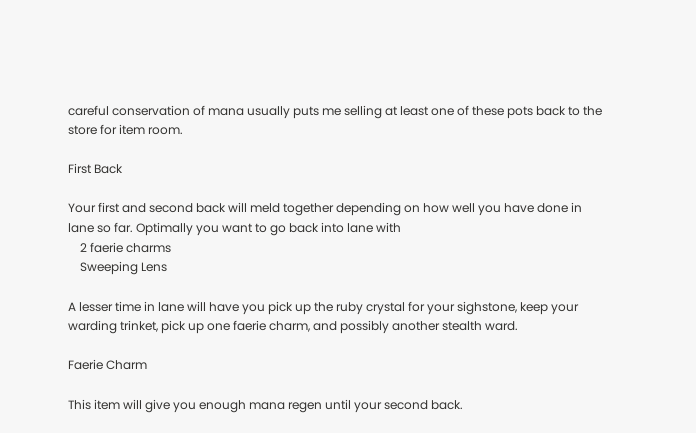careful conservation of mana usually puts me selling at least one of these pots back to the store for item room.

First Back

Your first and second back will meld together depending on how well you have done in lane so far. Optimally you want to go back into lane with
    2 faerie charms
    Sweeping Lens

A lesser time in lane will have you pick up the ruby crystal for your sighstone, keep your warding trinket, pick up one faerie charm, and possibly another stealth ward.

Faerie Charm

This item will give you enough mana regen until your second back.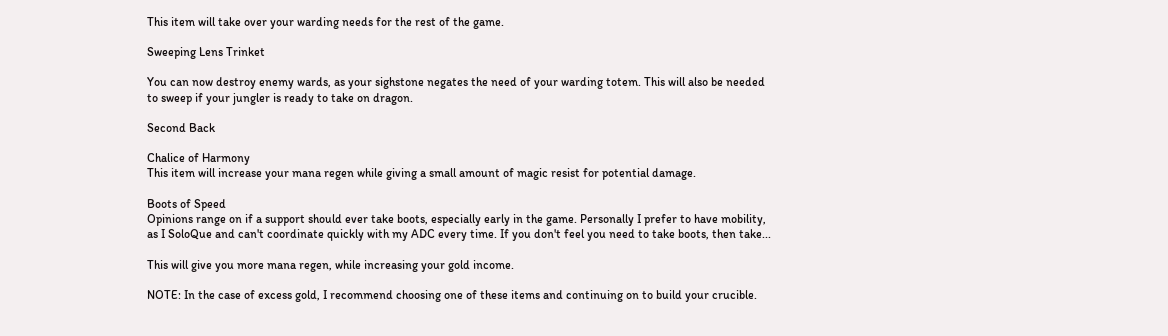This item will take over your warding needs for the rest of the game.

Sweeping Lens Trinket

You can now destroy enemy wards, as your sighstone negates the need of your warding totem. This will also be needed to sweep if your jungler is ready to take on dragon.

Second Back

Chalice of Harmony
This item will increase your mana regen while giving a small amount of magic resist for potential damage.

Boots of Speed
Opinions range on if a support should ever take boots, especially early in the game. Personally I prefer to have mobility, as I SoloQue and can't coordinate quickly with my ADC every time. If you don't feel you need to take boots, then take...

This will give you more mana regen, while increasing your gold income.

NOTE: In the case of excess gold, I recommend choosing one of these items and continuing on to build your crucible.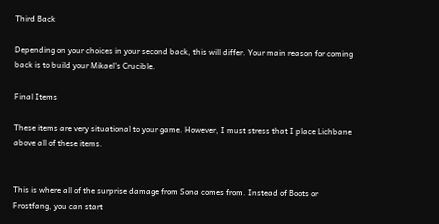Third Back

Depending on your choices in your second back, this will differ. Your main reason for coming back is to build your Mikael's Crucible.

Final Items

These items are very situational to your game. However, I must stress that I place Lichbane above all of these items.


This is where all of the surprise damage from Sona comes from. Instead of Boots or Frostfang, you can start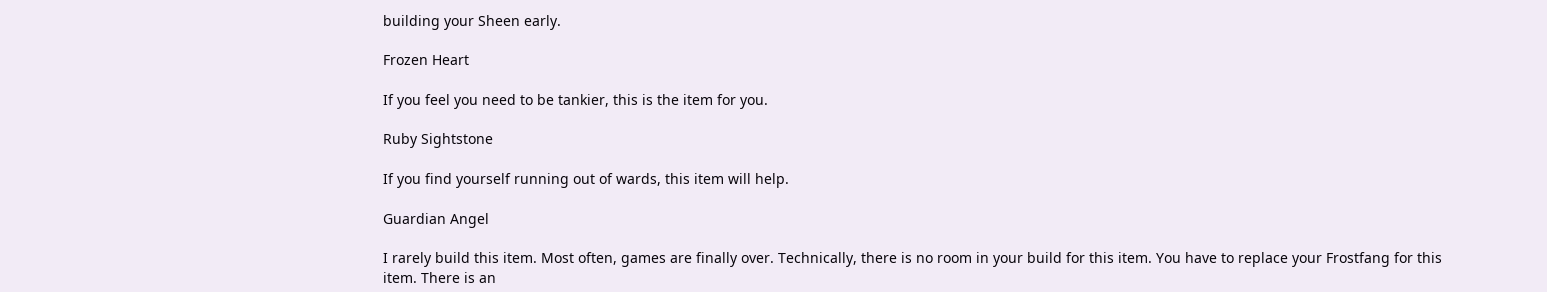building your Sheen early.

Frozen Heart

If you feel you need to be tankier, this is the item for you.

Ruby Sightstone

If you find yourself running out of wards, this item will help.

Guardian Angel

I rarely build this item. Most often, games are finally over. Technically, there is no room in your build for this item. You have to replace your Frostfang for this item. There is an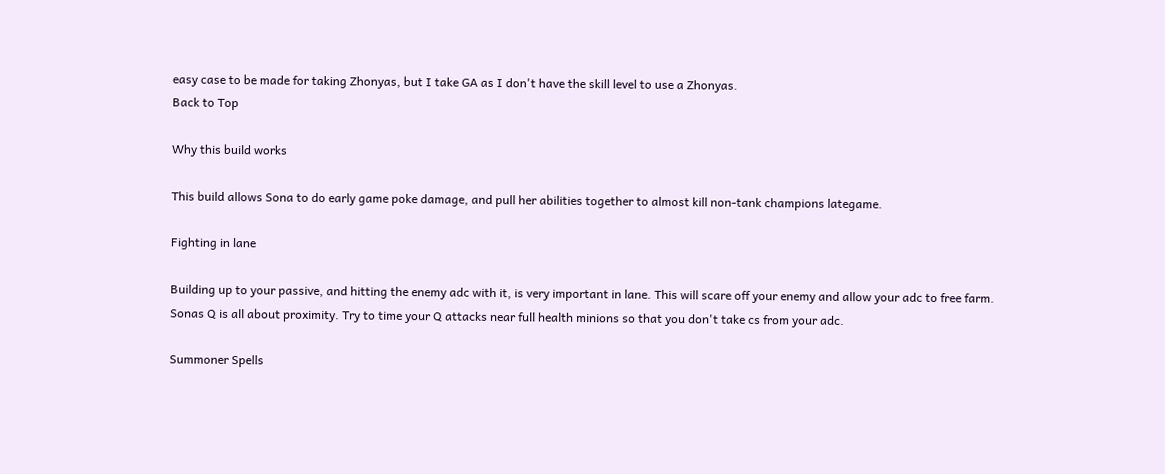easy case to be made for taking Zhonyas, but I take GA as I don't have the skill level to use a Zhonyas.
Back to Top

Why this build works

This build allows Sona to do early game poke damage, and pull her abilities together to almost kill non-tank champions lategame.

Fighting in lane

Building up to your passive, and hitting the enemy adc with it, is very important in lane. This will scare off your enemy and allow your adc to free farm.
Sonas Q is all about proximity. Try to time your Q attacks near full health minions so that you don't take cs from your adc.

Summoner Spells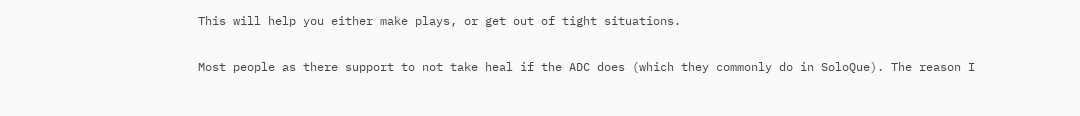This will help you either make plays, or get out of tight situations.


Most people as there support to not take heal if the ADC does (which they commonly do in SoloQue). The reason I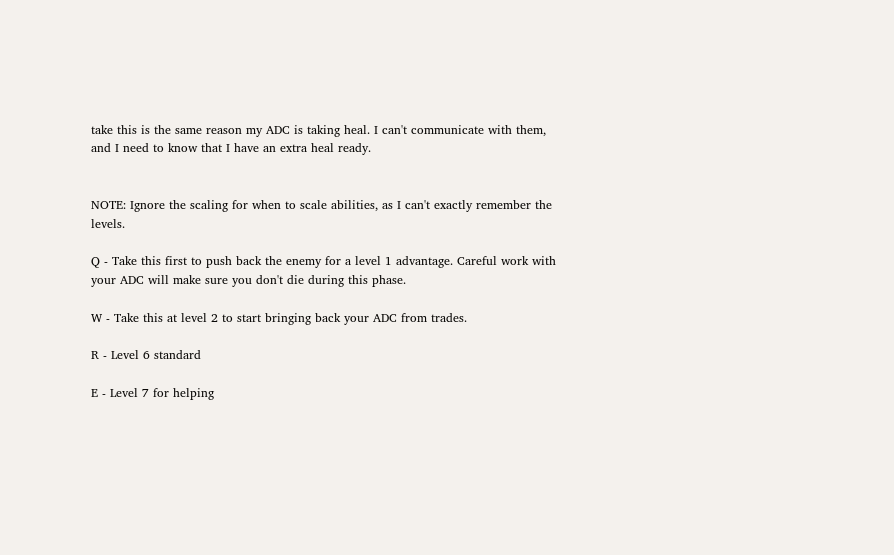take this is the same reason my ADC is taking heal. I can't communicate with them, and I need to know that I have an extra heal ready.


NOTE: Ignore the scaling for when to scale abilities, as I can't exactly remember the levels.

Q - Take this first to push back the enemy for a level 1 advantage. Careful work with your ADC will make sure you don't die during this phase.

W - Take this at level 2 to start bringing back your ADC from trades.

R - Level 6 standard

E - Level 7 for helping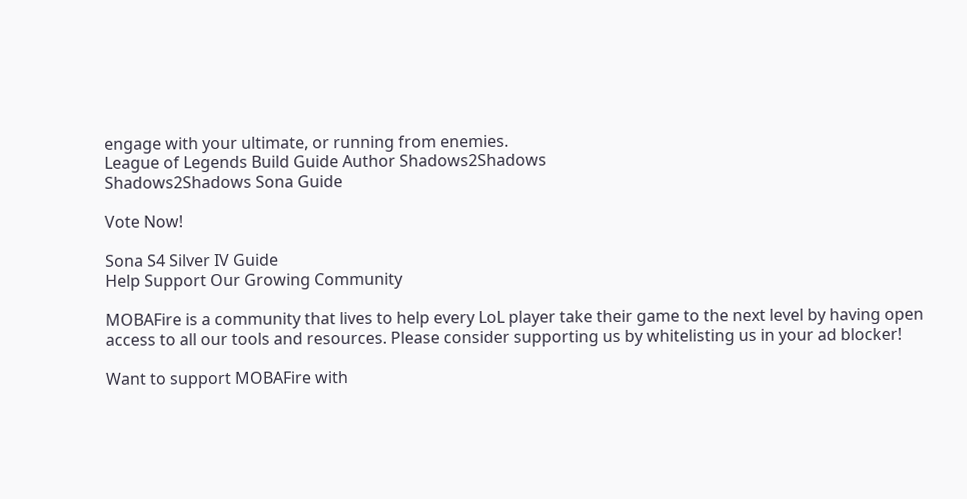engage with your ultimate, or running from enemies.
League of Legends Build Guide Author Shadows2Shadows
Shadows2Shadows Sona Guide

Vote Now!

Sona S4 Silver IV Guide
Help Support Our Growing Community

MOBAFire is a community that lives to help every LoL player take their game to the next level by having open access to all our tools and resources. Please consider supporting us by whitelisting us in your ad blocker!

Want to support MOBAFire with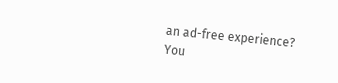an ad-free experience? You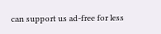can support us ad-free for less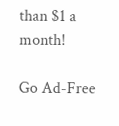than $1 a month!

Go Ad-Free